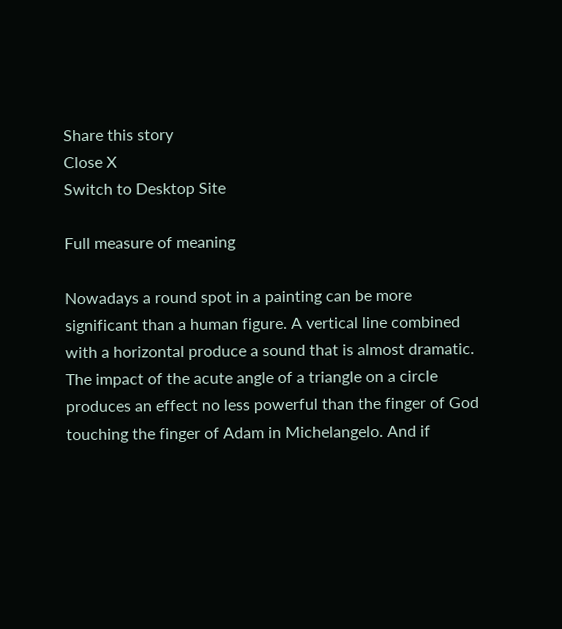Share this story
Close X
Switch to Desktop Site

Full measure of meaning

Nowadays a round spot in a painting can be more significant than a human figure. A vertical line combined with a horizontal produce a sound that is almost dramatic. The impact of the acute angle of a triangle on a circle produces an effect no less powerful than the finger of God touching the finger of Adam in Michelangelo. And if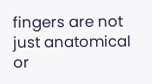fingers are not just anatomical or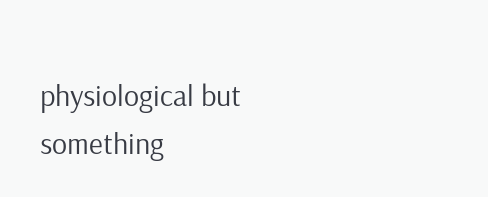physiological but something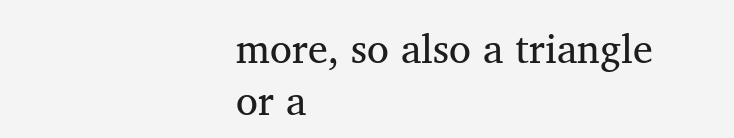more, so also a triangle or a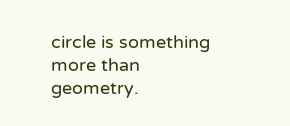circle is something more than geometry.